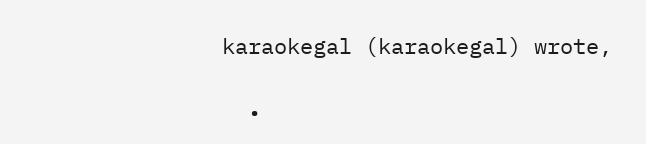karaokegal (karaokegal) wrote,

  •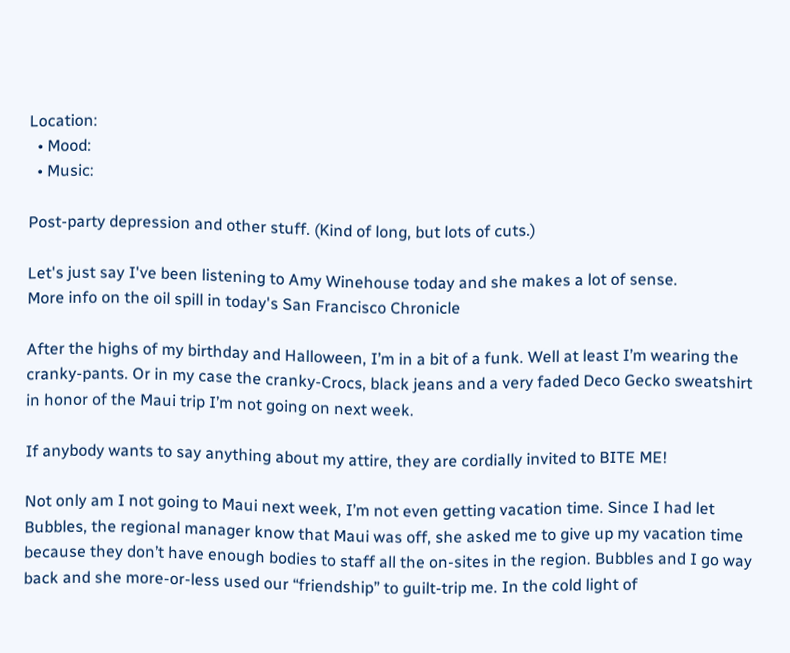Location:
  • Mood:
  • Music:

Post-party depression and other stuff. (Kind of long, but lots of cuts.)

Let's just say I've been listening to Amy Winehouse today and she makes a lot of sense.
More info on the oil spill in today's San Francisco Chronicle

After the highs of my birthday and Halloween, I’m in a bit of a funk. Well at least I’m wearing the cranky-pants. Or in my case the cranky-Crocs, black jeans and a very faded Deco Gecko sweatshirt in honor of the Maui trip I’m not going on next week.

If anybody wants to say anything about my attire, they are cordially invited to BITE ME!

Not only am I not going to Maui next week, I’m not even getting vacation time. Since I had let Bubbles, the regional manager know that Maui was off, she asked me to give up my vacation time because they don’t have enough bodies to staff all the on-sites in the region. Bubbles and I go way back and she more-or-less used our “friendship” to guilt-trip me. In the cold light of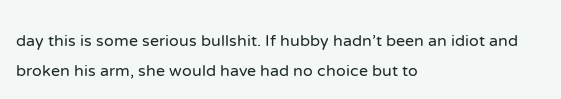day this is some serious bullshit. If hubby hadn’t been an idiot and broken his arm, she would have had no choice but to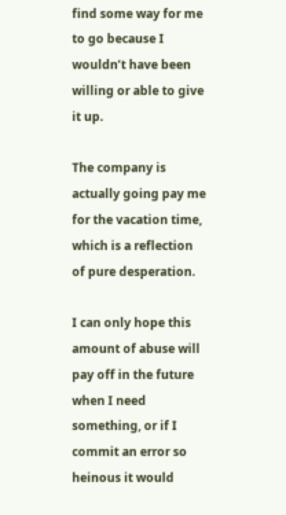find some way for me to go because I wouldn’t have been willing or able to give it up.

The company is actually going pay me for the vacation time, which is a reflection of pure desperation.

I can only hope this amount of abuse will pay off in the future when I need something, or if I commit an error so heinous it would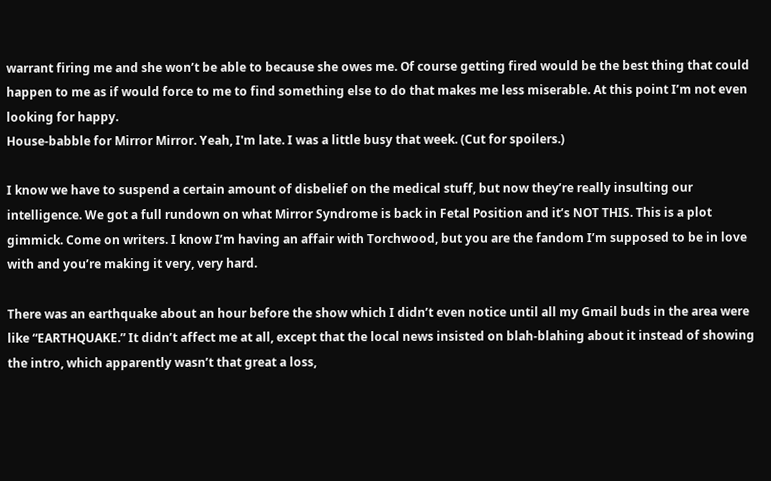warrant firing me and she won’t be able to because she owes me. Of course getting fired would be the best thing that could happen to me as if would force to me to find something else to do that makes me less miserable. At this point I’m not even looking for happy.
House-babble for Mirror Mirror. Yeah, I'm late. I was a little busy that week. (Cut for spoilers.)

I know we have to suspend a certain amount of disbelief on the medical stuff, but now they’re really insulting our intelligence. We got a full rundown on what Mirror Syndrome is back in Fetal Position and it’s NOT THIS. This is a plot gimmick. Come on writers. I know I’m having an affair with Torchwood, but you are the fandom I’m supposed to be in love with and you’re making it very, very hard.

There was an earthquake about an hour before the show which I didn’t even notice until all my Gmail buds in the area were like “EARTHQUAKE.” It didn’t affect me at all, except that the local news insisted on blah-blahing about it instead of showing the intro, which apparently wasn’t that great a loss,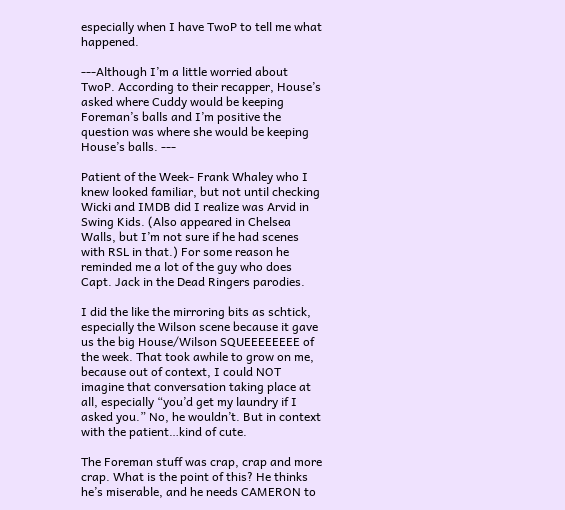especially when I have TwoP to tell me what happened.

---Although I’m a little worried about TwoP. According to their recapper, House’s asked where Cuddy would be keeping Foreman’s balls and I’m positive the question was where she would be keeping House’s balls. ---

Patient of the Week- Frank Whaley who I knew looked familiar, but not until checking Wicki and IMDB did I realize was Arvid in Swing Kids. (Also appeared in Chelsea Walls, but I’m not sure if he had scenes with RSL in that.) For some reason he reminded me a lot of the guy who does Capt. Jack in the Dead Ringers parodies.

I did the like the mirroring bits as schtick, especially the Wilson scene because it gave us the big House/Wilson SQUEEEEEEEE of the week. That took awhile to grow on me, because out of context, I could NOT imagine that conversation taking place at all, especially “you’d get my laundry if I asked you.” No, he wouldn’t. But in context with the patient…kind of cute.

The Foreman stuff was crap, crap and more crap. What is the point of this? He thinks he’s miserable, and he needs CAMERON to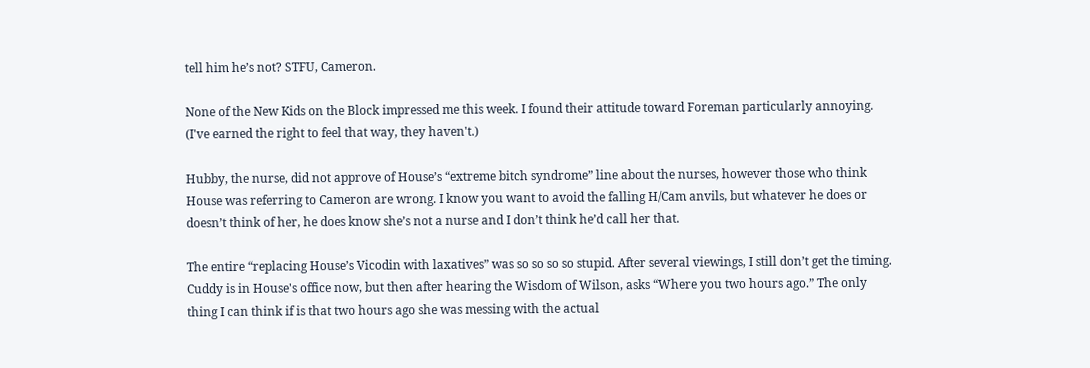tell him he’s not? STFU, Cameron.

None of the New Kids on the Block impressed me this week. I found their attitude toward Foreman particularly annoying. (I've earned the right to feel that way, they haven't.)

Hubby, the nurse, did not approve of House’s “extreme bitch syndrome” line about the nurses, however those who think House was referring to Cameron are wrong. I know you want to avoid the falling H/Cam anvils, but whatever he does or doesn’t think of her, he does know she’s not a nurse and I don’t think he’d call her that.

The entire “replacing House’s Vicodin with laxatives” was so so so so stupid. After several viewings, I still don’t get the timing. Cuddy is in House's office now, but then after hearing the Wisdom of Wilson, asks “Where you two hours ago.” The only thing I can think if is that two hours ago she was messing with the actual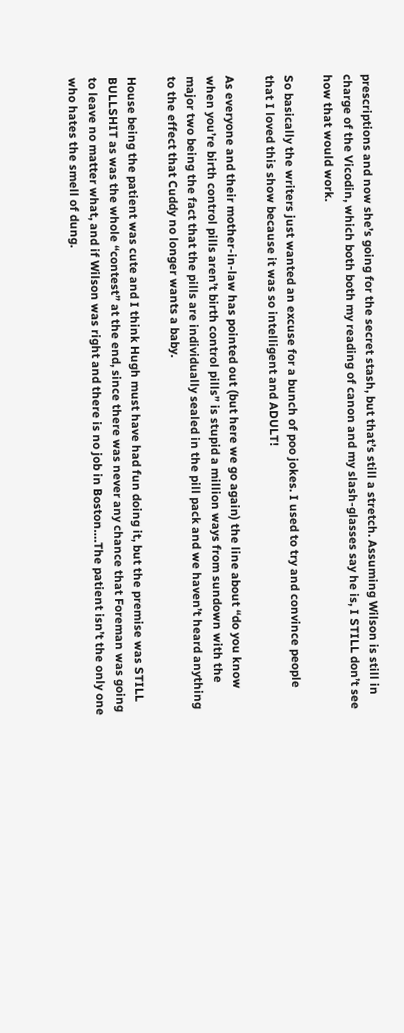prescriptions and now she’s going for the secret stash, but that’s still a stretch. Assuming Wilson is still in charge of the Vicodin, which both both my reading of canon and my slash-glasses say he is, I STILL don’t see how that would work.

So basically the writers just wanted an excuse for a bunch of poo jokes. I used to try and convince people that I loved this show because it was so intelligent and ADULT!

As everyone and their mother-in-law has pointed out (but here we go again) the line about “do you know when you’re birth control pills aren’t birth control pills” is stupid a million ways from sundown with the major two being the fact that the pills are individually sealed in the pill pack and we haven’t heard anything to the effect that Cuddy no longer wants a baby.

House being the patient was cute and I think Hugh must have had fun doing it, but the premise was STILL BULLSHIT as was the whole “contest” at the end, since there was never any chance that Foreman was going to leave no matter what, and if Wilson was right and there is no job in Boston….The patient isn’t the only one who hates the smell of dung.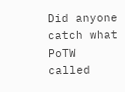Did anyone catch what PoTW called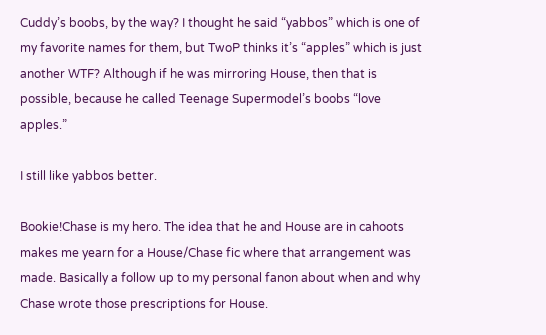Cuddy’s boobs, by the way? I thought he said “yabbos” which is one of my favorite names for them, but TwoP thinks it’s “apples” which is just another WTF? Although if he was mirroring House, then that is possible, because he called Teenage Supermodel’s boobs “love apples.”

I still like yabbos better.

Bookie!Chase is my hero. The idea that he and House are in cahoots makes me yearn for a House/Chase fic where that arrangement was made. Basically a follow up to my personal fanon about when and why Chase wrote those prescriptions for House.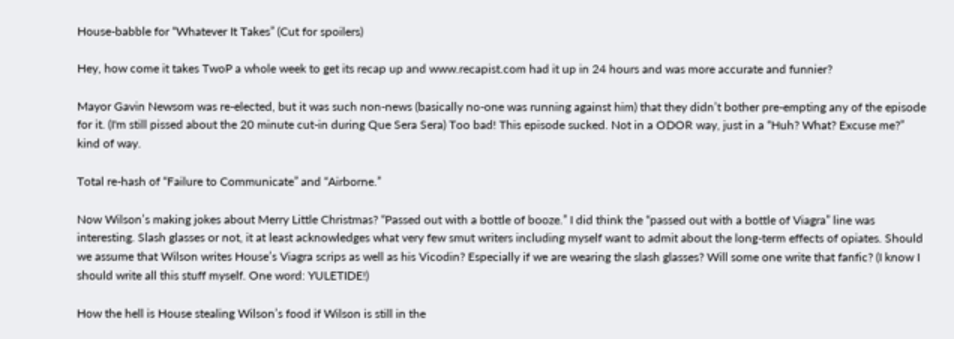House-babble for “Whatever It Takes” (Cut for spoilers)

Hey, how come it takes TwoP a whole week to get its recap up and www.recapist.com had it up in 24 hours and was more accurate and funnier?

Mayor Gavin Newsom was re-elected, but it was such non-news (basically no-one was running against him) that they didn’t bother pre-empting any of the episode for it. (I'm still pissed about the 20 minute cut-in during Que Sera Sera) Too bad! This episode sucked. Not in a ODOR way, just in a “Huh? What? Excuse me?” kind of way.

Total re-hash of “Failure to Communicate” and “Airborne.”

Now Wilson’s making jokes about Merry Little Christmas? “Passed out with a bottle of booze.” I did think the “passed out with a bottle of Viagra” line was interesting. Slash glasses or not, it at least acknowledges what very few smut writers including myself want to admit about the long-term effects of opiates. Should we assume that Wilson writes House’s Viagra scrips as well as his Vicodin? Especially if we are wearing the slash glasses? Will some one write that fanfic? (I know I should write all this stuff myself. One word: YULETIDE!)

How the hell is House stealing Wilson’s food if Wilson is still in the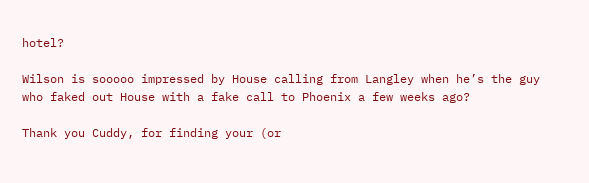hotel?

Wilson is sooooo impressed by House calling from Langley when he’s the guy who faked out House with a fake call to Phoenix a few weeks ago?

Thank you Cuddy, for finding your (or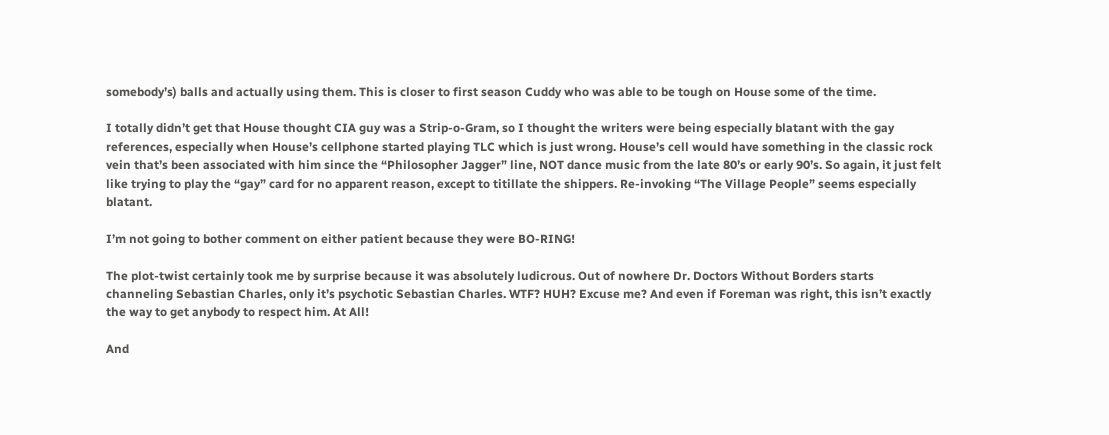somebody’s) balls and actually using them. This is closer to first season Cuddy who was able to be tough on House some of the time.

I totally didn’t get that House thought CIA guy was a Strip-o-Gram, so I thought the writers were being especially blatant with the gay references, especially when House’s cellphone started playing TLC which is just wrong. House’s cell would have something in the classic rock vein that’s been associated with him since the “Philosopher Jagger” line, NOT dance music from the late 80’s or early 90’s. So again, it just felt like trying to play the “gay” card for no apparent reason, except to titillate the shippers. Re-invoking “The Village People” seems especially blatant.

I’m not going to bother comment on either patient because they were BO-RING!

The plot-twist certainly took me by surprise because it was absolutely ludicrous. Out of nowhere Dr. Doctors Without Borders starts channeling Sebastian Charles, only it’s psychotic Sebastian Charles. WTF? HUH? Excuse me? And even if Foreman was right, this isn’t exactly the way to get anybody to respect him. At All!

And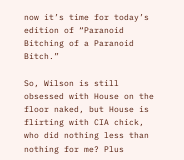now it’s time for today’s edition of “Paranoid Bitching of a Paranoid Bitch.”

So, Wilson is still obsessed with House on the floor naked, but House is flirting with CIA chick, who did nothing less than nothing for me? Plus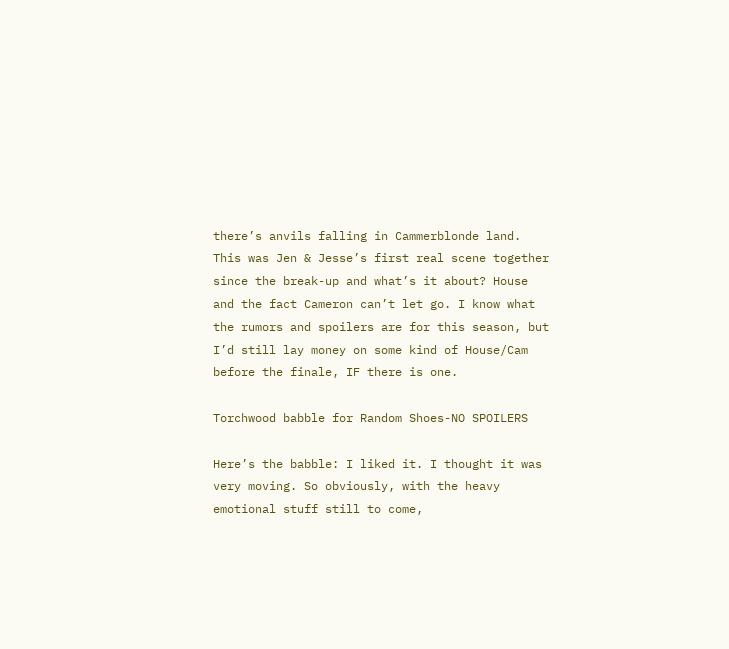there’s anvils falling in Cammerblonde land. This was Jen & Jesse’s first real scene together since the break-up and what’s it about? House and the fact Cameron can’t let go. I know what the rumors and spoilers are for this season, but I’d still lay money on some kind of House/Cam before the finale, IF there is one.

Torchwood babble for Random Shoes-NO SPOILERS

Here’s the babble: I liked it. I thought it was very moving. So obviously, with the heavy emotional stuff still to come,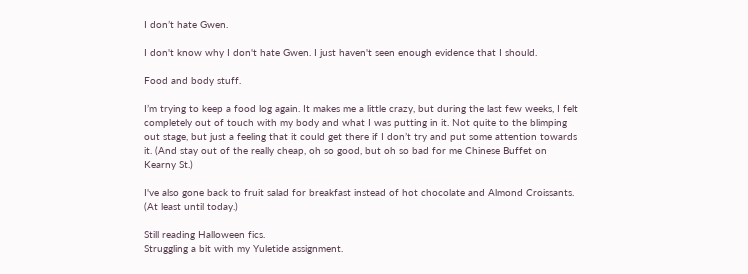I don’t hate Gwen.

I don't know why I don't hate Gwen. I just haven't seen enough evidence that I should.

Food and body stuff.

I’m trying to keep a food log again. It makes me a little crazy, but during the last few weeks, I felt completely out of touch with my body and what I was putting in it. Not quite to the blimping out stage, but just a feeling that it could get there if I don’t try and put some attention towards it. (And stay out of the really cheap, oh so good, but oh so bad for me Chinese Buffet on Kearny St.)

I've also gone back to fruit salad for breakfast instead of hot chocolate and Almond Croissants. (At least until today.)

Still reading Halloween fics.
Struggling a bit with my Yuletide assignment.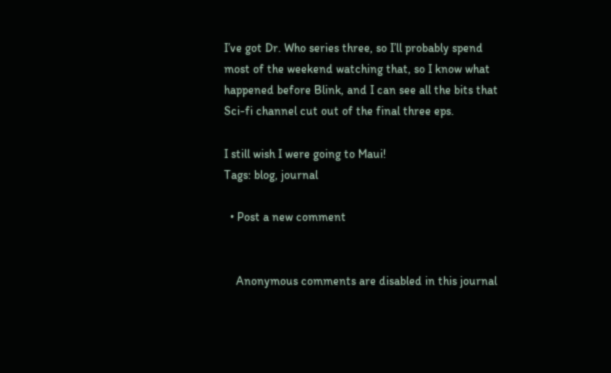I’ve got Dr. Who series three, so I’ll probably spend most of the weekend watching that, so I know what happened before Blink, and I can see all the bits that Sci-fi channel cut out of the final three eps.

I still wish I were going to Maui!
Tags: blog, journal

  • Post a new comment


    Anonymous comments are disabled in this journal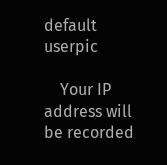default userpic

    Your IP address will be recorded